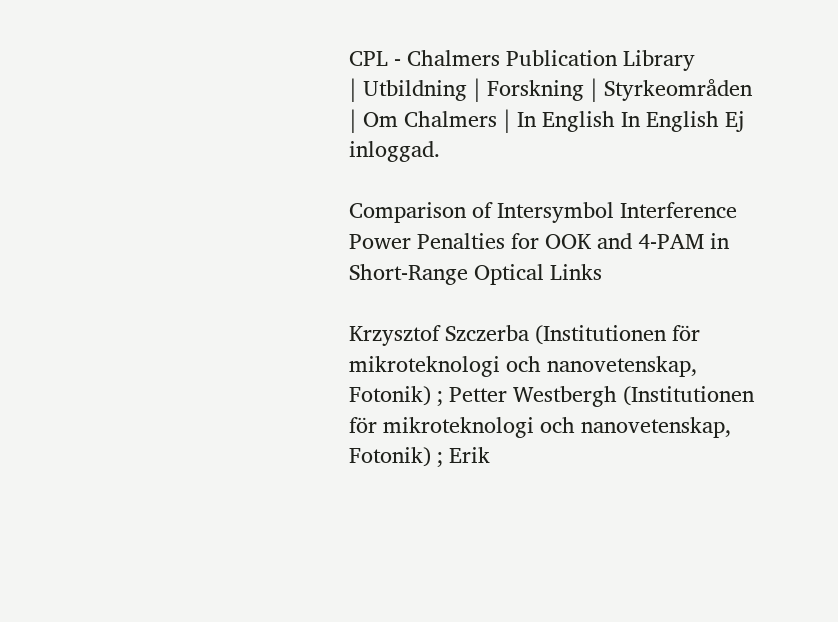CPL - Chalmers Publication Library
| Utbildning | Forskning | Styrkeområden | Om Chalmers | In English In English Ej inloggad.

Comparison of Intersymbol Interference Power Penalties for OOK and 4-PAM in Short-Range Optical Links

Krzysztof Szczerba (Institutionen för mikroteknologi och nanovetenskap, Fotonik) ; Petter Westbergh (Institutionen för mikroteknologi och nanovetenskap, Fotonik) ; Erik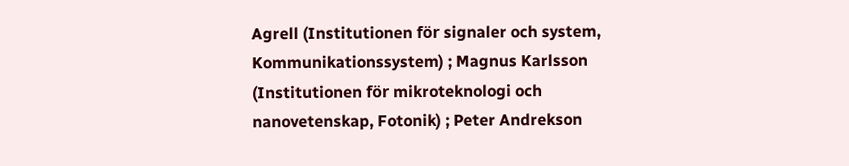Agrell (Institutionen för signaler och system, Kommunikationssystem) ; Magnus Karlsson (Institutionen för mikroteknologi och nanovetenskap, Fotonik) ; Peter Andrekson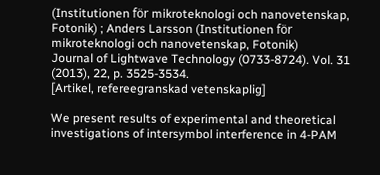(Institutionen för mikroteknologi och nanovetenskap, Fotonik) ; Anders Larsson (Institutionen för mikroteknologi och nanovetenskap, Fotonik)
Journal of Lightwave Technology (0733-8724). Vol. 31 (2013), 22, p. 3525-3534.
[Artikel, refereegranskad vetenskaplig]

We present results of experimental and theoretical investigations of intersymbol interference in 4-PAM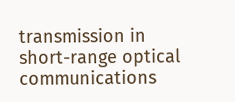transmission in short-range optical communications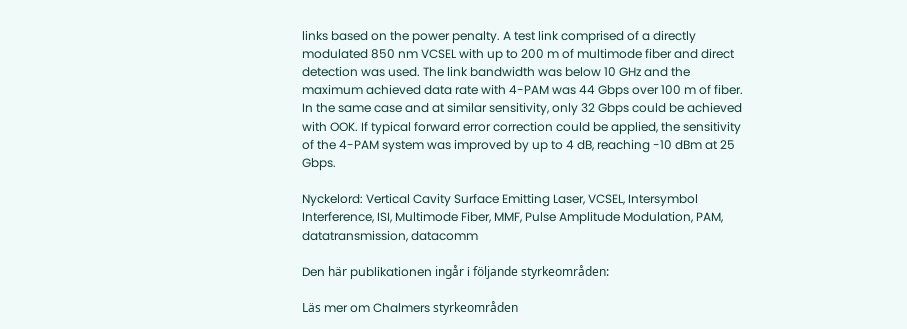links based on the power penalty. A test link comprised of a directly modulated 850 nm VCSEL with up to 200 m of multimode fiber and direct detection was used. The link bandwidth was below 10 GHz and the maximum achieved data rate with 4-PAM was 44 Gbps over 100 m of fiber. In the same case and at similar sensitivity, only 32 Gbps could be achieved with OOK. If typical forward error correction could be applied, the sensitivity of the 4-PAM system was improved by up to 4 dB, reaching -10 dBm at 25 Gbps.

Nyckelord: Vertical Cavity Surface Emitting Laser, VCSEL, Intersymbol Interference, ISI, Multimode Fiber, MMF, Pulse Amplitude Modulation, PAM, datatransmission, datacomm

Den här publikationen ingår i följande styrkeområden:

Läs mer om Chalmers styrkeområden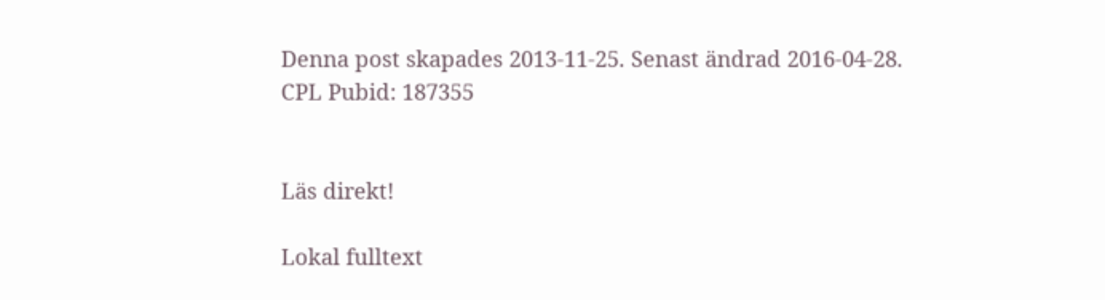Denna post skapades 2013-11-25. Senast ändrad 2016-04-28.
CPL Pubid: 187355


Läs direkt!

Lokal fulltext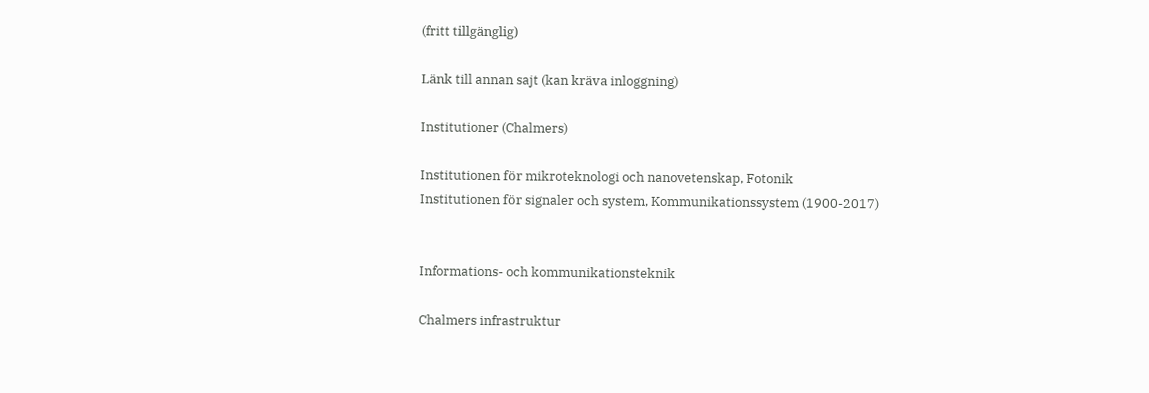(fritt tillgänglig)

Länk till annan sajt (kan kräva inloggning)

Institutioner (Chalmers)

Institutionen för mikroteknologi och nanovetenskap, Fotonik
Institutionen för signaler och system, Kommunikationssystem (1900-2017)


Informations- och kommunikationsteknik

Chalmers infrastruktur